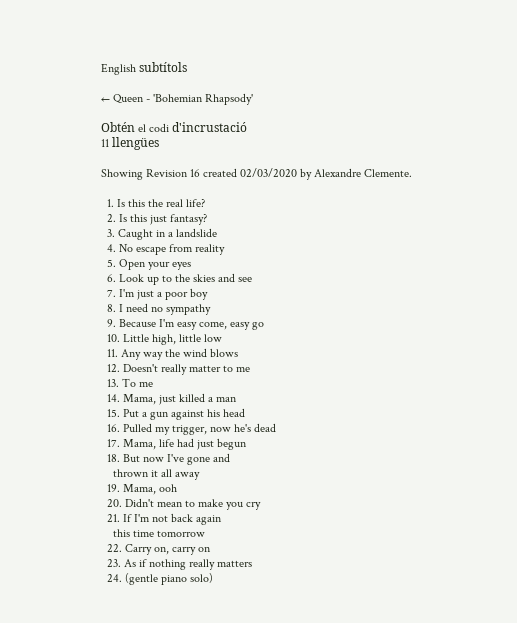English subtítols

← Queen - 'Bohemian Rhapsody'

Obtén el codi d'incrustació
11 llengües

Showing Revision 16 created 02/03/2020 by Alexandre Clemente.

  1. Is this the real life?
  2. Is this just fantasy?
  3. Caught in a landslide
  4. No escape from reality
  5. Open your eyes
  6. Look up to the skies and see
  7. I'm just a poor boy
  8. I need no sympathy
  9. Because I'm easy come, easy go
  10. Little high, little low
  11. Any way the wind blows
  12. Doesn't really matter to me
  13. To me
  14. Mama, just killed a man
  15. Put a gun against his head
  16. Pulled my trigger, now he's dead
  17. Mama, life had just begun
  18. But now I've gone and
    thrown it all away
  19. Mama, ooh
  20. Didn't mean to make you cry
  21. If I'm not back again
    this time tomorrow
  22. Carry on, carry on
  23. As if nothing really matters
  24. (gentle piano solo)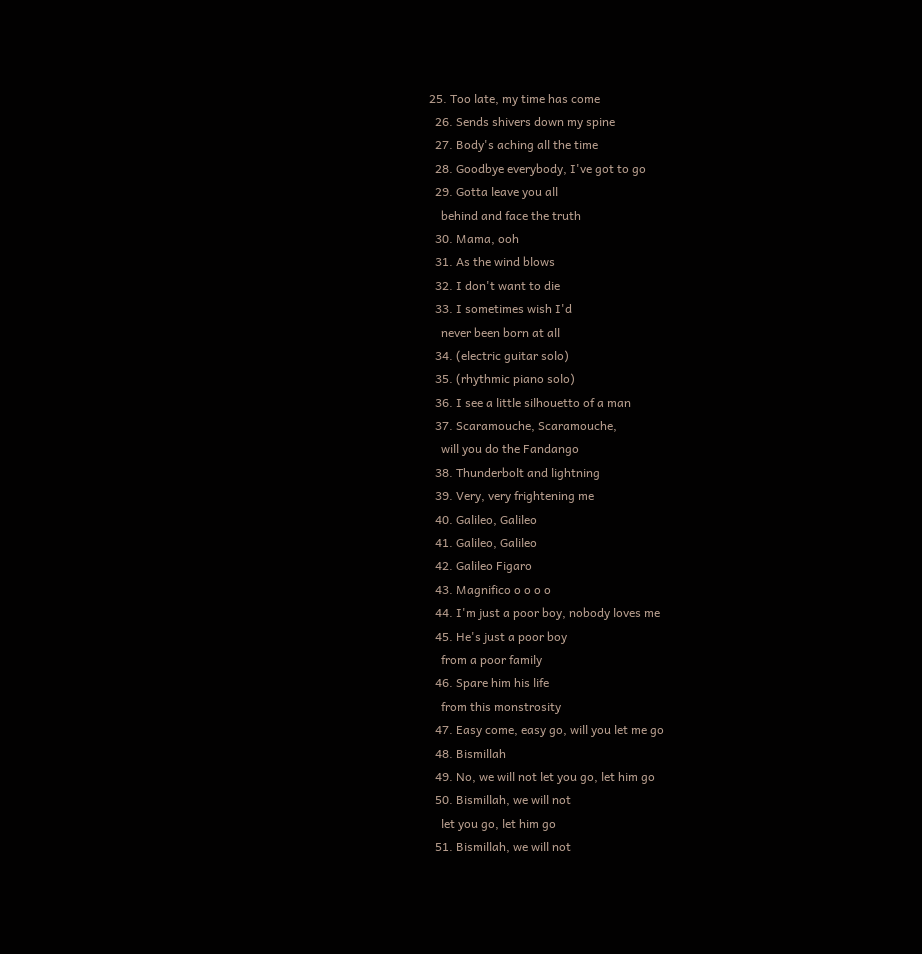25. Too late, my time has come
  26. Sends shivers down my spine
  27. Body's aching all the time
  28. Goodbye everybody, I've got to go
  29. Gotta leave you all
    behind and face the truth
  30. Mama, ooh
  31. As the wind blows
  32. I don't want to die
  33. I sometimes wish I'd
    never been born at all
  34. (electric guitar solo)
  35. (rhythmic piano solo)
  36. I see a little silhouetto of a man
  37. Scaramouche, Scaramouche,
    will you do the Fandango
  38. Thunderbolt and lightning
  39. Very, very frightening me
  40. Galileo, Galileo
  41. Galileo, Galileo
  42. Galileo Figaro
  43. Magnifico o o o o
  44. I'm just a poor boy, nobody loves me
  45. He's just a poor boy
    from a poor family
  46. Spare him his life
    from this monstrosity
  47. Easy come, easy go, will you let me go
  48. Bismillah
  49. No, we will not let you go, let him go
  50. Bismillah, we will not
    let you go, let him go
  51. Bismillah, we will not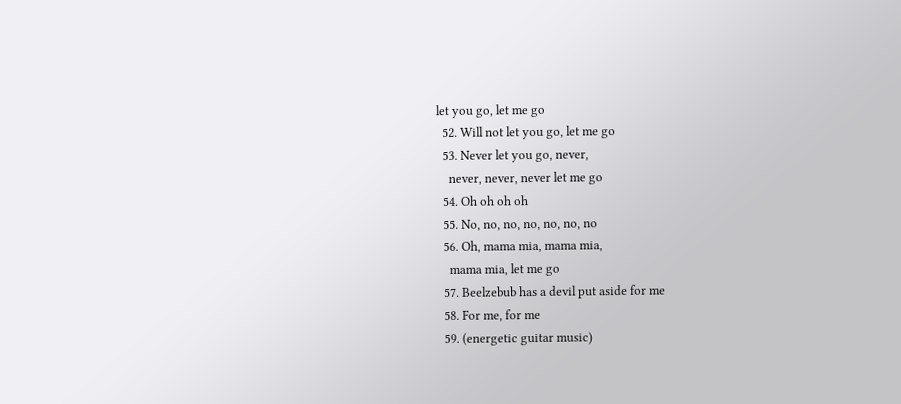let you go, let me go
  52. Will not let you go, let me go
  53. Never let you go, never,
    never, never, never let me go
  54. Oh oh oh oh
  55. No, no, no, no, no, no, no
  56. Oh, mama mia, mama mia,
    mama mia, let me go
  57. Beelzebub has a devil put aside for me
  58. For me, for me
  59. (energetic guitar music)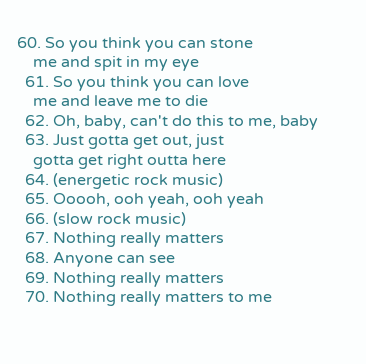60. So you think you can stone
    me and spit in my eye
  61. So you think you can love
    me and leave me to die
  62. Oh, baby, can't do this to me, baby
  63. Just gotta get out, just
    gotta get right outta here
  64. (energetic rock music)
  65. Ooooh, ooh yeah, ooh yeah
  66. (slow rock music)
  67. Nothing really matters
  68. Anyone can see
  69. Nothing really matters
  70. Nothing really matters to me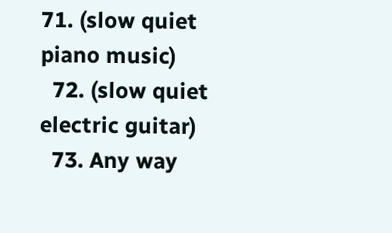71. (slow quiet piano music)
  72. (slow quiet electric guitar)
  73. Any way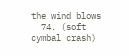the wind blows
  74. (soft cymbal crash)